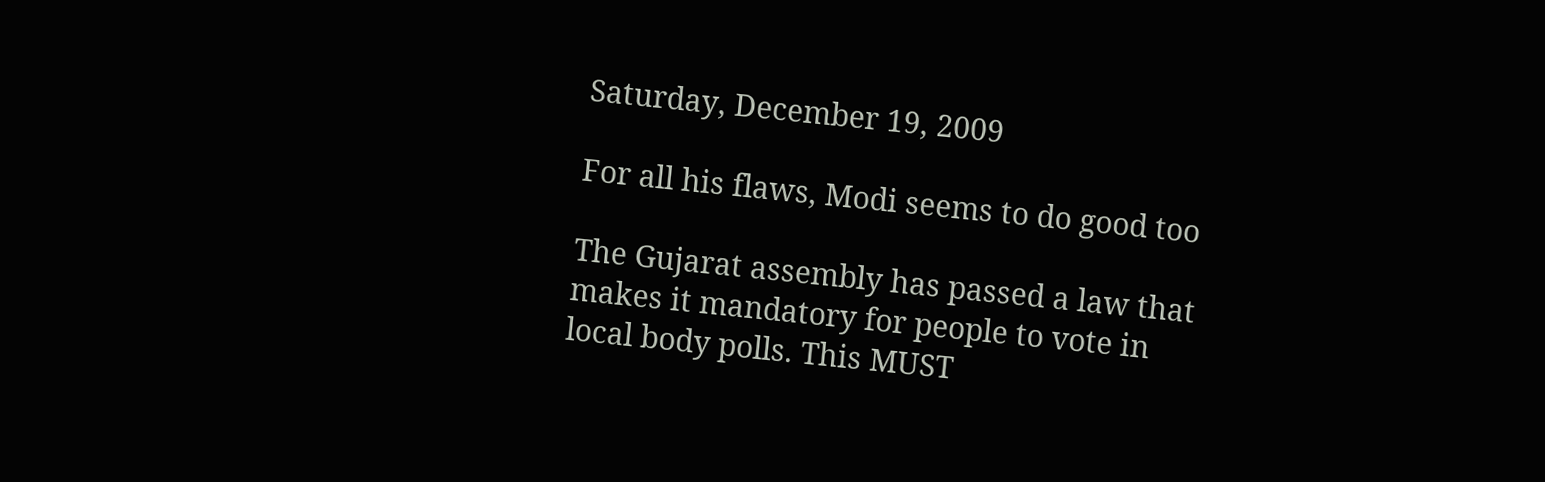Saturday, December 19, 2009

For all his flaws, Modi seems to do good too

The Gujarat assembly has passed a law that makes it mandatory for people to vote in local body polls. This MUST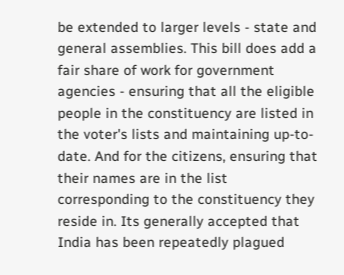be extended to larger levels - state and general assemblies. This bill does add a fair share of work for government agencies - ensuring that all the eligible people in the constituency are listed in the voter's lists and maintaining up-to-date. And for the citizens, ensuring that their names are in the list corresponding to the constituency they reside in. Its generally accepted that India has been repeatedly plagued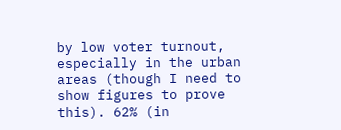by low voter turnout, especially in the urban areas (though I need to show figures to prove this). 62% (in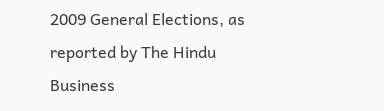2009 General Elections, as reported by The Hindu Business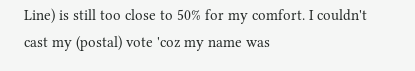Line) is still too close to 50% for my comfort. I couldn't cast my (postal) vote 'coz my name was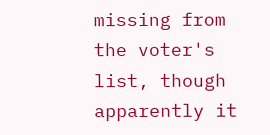missing from the voter's list, though apparently it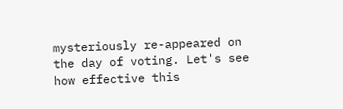mysteriously re-appeared on the day of voting. Let's see how effective this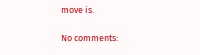move is.

No comments: